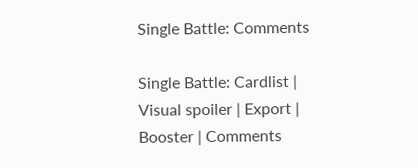Single Battle: Comments

Single Battle: Cardlist | Visual spoiler | Export | Booster | Comments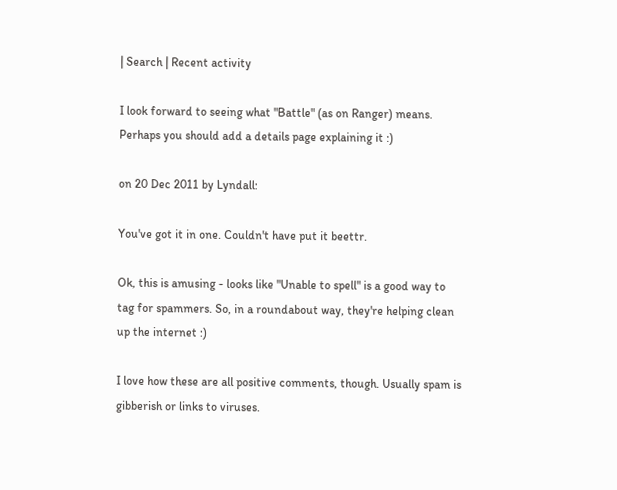| Search | Recent activity

I look forward to seeing what "Battle" (as on Ranger) means. Perhaps you should add a details page explaining it :)

on 20 Dec 2011 by Lyndall:

You've got it in one. Couldn't have put it beettr.

Ok, this is amusing - looks like "Unable to spell" is a good way to tag for spammers. So, in a roundabout way, they're helping clean up the internet :)

I love how these are all positive comments, though. Usually spam is gibberish or links to viruses.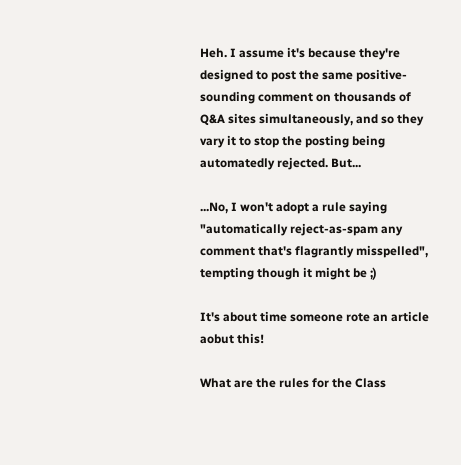Heh. I assume it's because they're designed to post the same positive-sounding comment on thousands of Q&A sites simultaneously, and so they vary it to stop the posting being automatedly rejected. But...

...No, I won't adopt a rule saying "automatically reject-as-spam any comment that's flagrantly misspelled", tempting though it might be ;)

It's about time someone rote an article aobut this!

What are the rules for the Class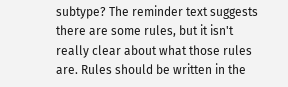subtype? The reminder text suggests there are some rules, but it isn't really clear about what those rules are. Rules should be written in the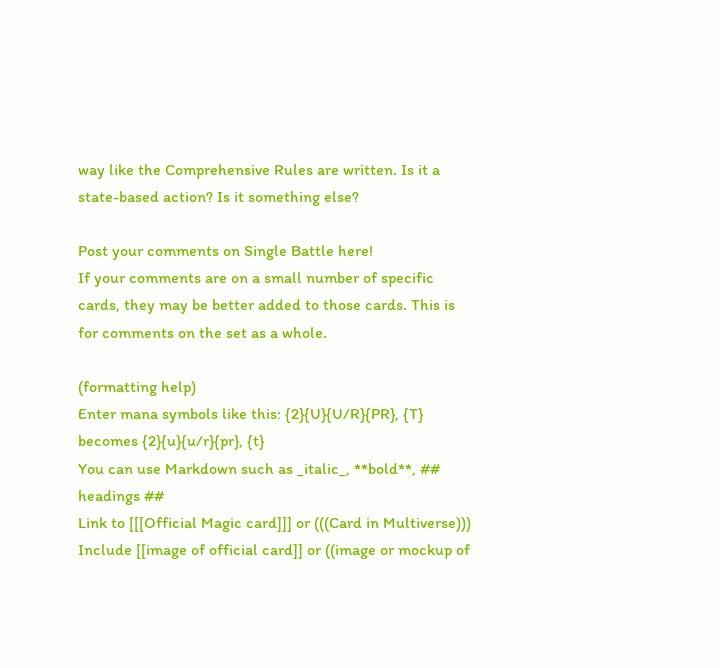way like the Comprehensive Rules are written. Is it a state-based action? Is it something else?

Post your comments on Single Battle here!
If your comments are on a small number of specific cards, they may be better added to those cards. This is for comments on the set as a whole.

(formatting help)
Enter mana symbols like this: {2}{U}{U/R}{PR}, {T} becomes {2}{u}{u/r}{pr}, {t}
You can use Markdown such as _italic_, **bold**, ## headings ##
Link to [[[Official Magic card]]] or (((Card in Multiverse)))
Include [[image of official card]] or ((image or mockup of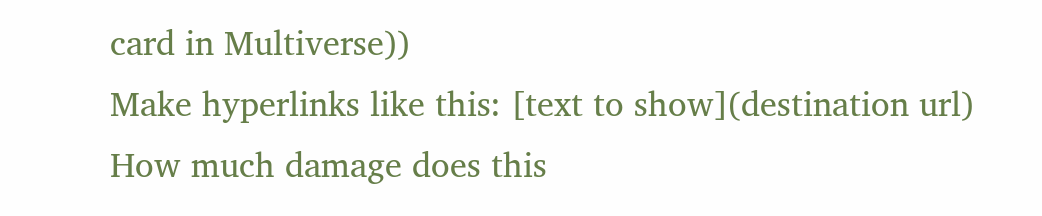card in Multiverse))
Make hyperlinks like this: [text to show](destination url)
How much damage does this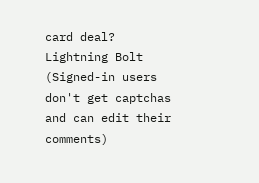card deal? Lightning Bolt
(Signed-in users don't get captchas and can edit their comments)